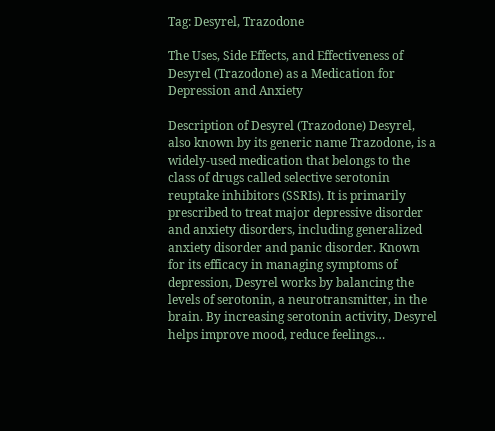Tag: Desyrel, Trazodone

The Uses, Side Effects, and Effectiveness of Desyrel (Trazodone) as a Medication for Depression and Anxiety

Description of Desyrel (Trazodone) Desyrel, also known by its generic name Trazodone, is a widely-used medication that belongs to the class of drugs called selective serotonin reuptake inhibitors (SSRIs). It is primarily prescribed to treat major depressive disorder and anxiety disorders, including generalized anxiety disorder and panic disorder. Known for its efficacy in managing symptoms of depression, Desyrel works by balancing the levels of serotonin, a neurotransmitter, in the brain. By increasing serotonin activity, Desyrel helps improve mood, reduce feelings…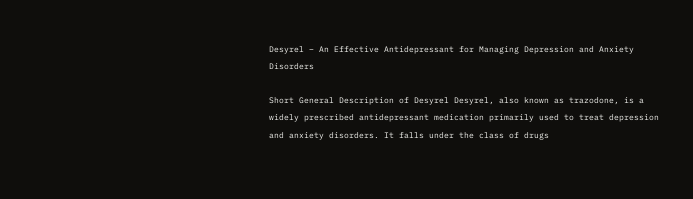Desyrel – An Effective Antidepressant for Managing Depression and Anxiety Disorders

Short General Description of Desyrel Desyrel, also known as trazodone, is a widely prescribed antidepressant medication primarily used to treat depression and anxiety disorders. It falls under the class of drugs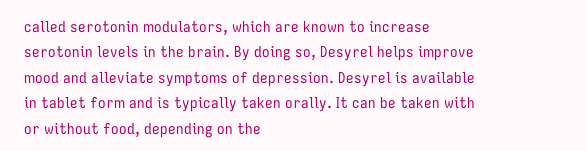called serotonin modulators, which are known to increase serotonin levels in the brain. By doing so, Desyrel helps improve mood and alleviate symptoms of depression. Desyrel is available in tablet form and is typically taken orally. It can be taken with or without food, depending on the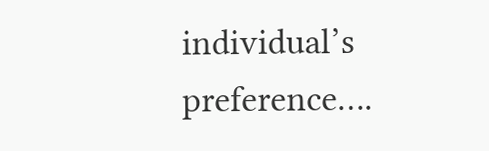individual’s preference….